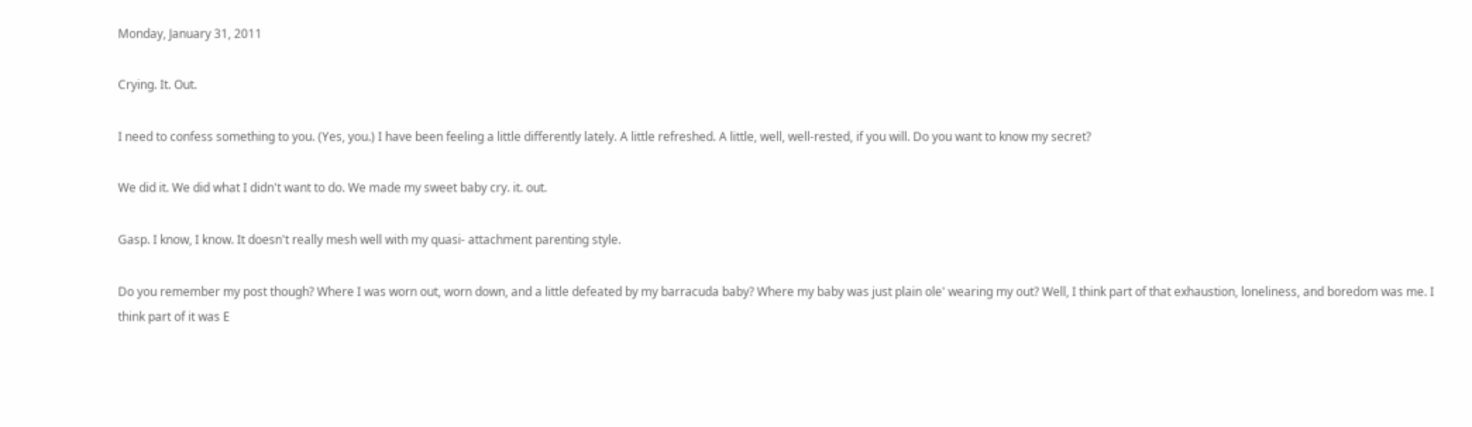Monday, January 31, 2011

Crying. It. Out.

I need to confess something to you. (Yes, you.) I have been feeling a little differently lately. A little refreshed. A little, well, well-rested, if you will. Do you want to know my secret?

We did it. We did what I didn't want to do. We made my sweet baby cry. it. out.

Gasp. I know, I know. It doesn't really mesh well with my quasi- attachment parenting style.

Do you remember my post though? Where I was worn out, worn down, and a little defeated by my barracuda baby? Where my baby was just plain ole' wearing my out? Well, I think part of that exhaustion, loneliness, and boredom was me. I think part of it was E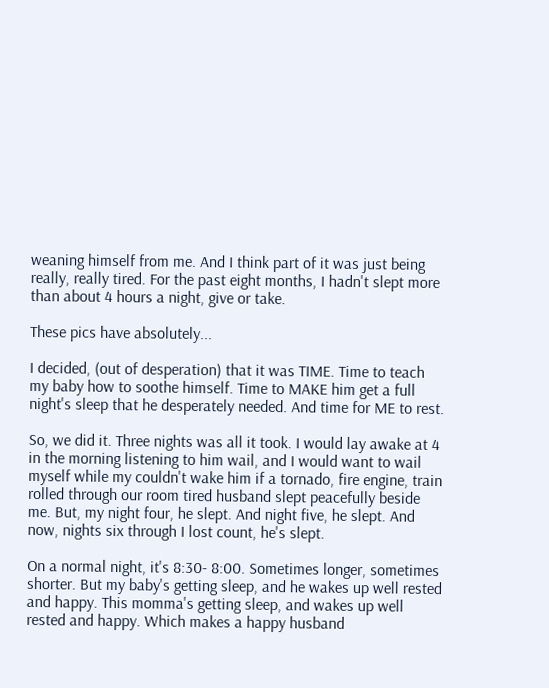weaning himself from me. And I think part of it was just being really, really tired. For the past eight months, I hadn't slept more than about 4 hours a night, give or take.

These pics have absolutely...

I decided, (out of desperation) that it was TIME. Time to teach my baby how to soothe himself. Time to MAKE him get a full night's sleep that he desperately needed. And time for ME to rest.

So, we did it. Three nights was all it took. I would lay awake at 4 in the morning listening to him wail, and I would want to wail myself while my couldn't wake him if a tornado, fire engine, train rolled through our room tired husband slept peacefully beside me. But, my night four, he slept. And night five, he slept. And now, nights six through I lost count, he's slept.

On a normal night, it's 8:30- 8:00. Sometimes longer, sometimes shorter. But my baby's getting sleep, and he wakes up well rested and happy. This momma's getting sleep, and wakes up well rested and happy. Which makes a happy husband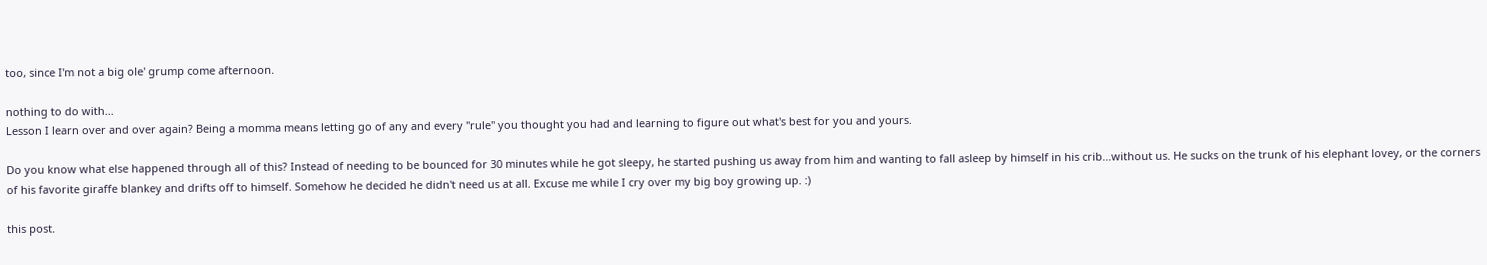too, since I'm not a big ole' grump come afternoon.

nothing to do with...
Lesson I learn over and over again? Being a momma means letting go of any and every "rule" you thought you had and learning to figure out what's best for you and yours.

Do you know what else happened through all of this? Instead of needing to be bounced for 30 minutes while he got sleepy, he started pushing us away from him and wanting to fall asleep by himself in his crib...without us. He sucks on the trunk of his elephant lovey, or the corners of his favorite giraffe blankey and drifts off to himself. Somehow he decided he didn't need us at all. Excuse me while I cry over my big boy growing up. :)

this post.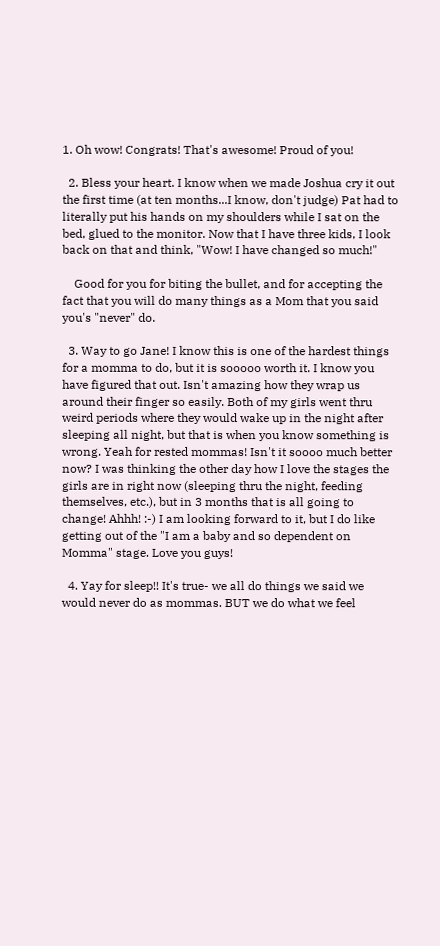1. Oh wow! Congrats! That's awesome! Proud of you!

  2. Bless your heart. I know when we made Joshua cry it out the first time (at ten months...I know, don't judge) Pat had to literally put his hands on my shoulders while I sat on the bed, glued to the monitor. Now that I have three kids, I look back on that and think, "Wow! I have changed so much!"

    Good for you for biting the bullet, and for accepting the fact that you will do many things as a Mom that you said you's "never" do.

  3. Way to go Jane! I know this is one of the hardest things for a momma to do, but it is sooooo worth it. I know you have figured that out. Isn't amazing how they wrap us around their finger so easily. Both of my girls went thru weird periods where they would wake up in the night after sleeping all night, but that is when you know something is wrong. Yeah for rested mommas! Isn't it soooo much better now? I was thinking the other day how I love the stages the girls are in right now (sleeping thru the night, feeding themselves, etc.), but in 3 months that is all going to change! Ahhh! :-) I am looking forward to it, but I do like getting out of the "I am a baby and so dependent on Momma" stage. Love you guys!

  4. Yay for sleep!! It's true- we all do things we said we would never do as mommas. BUT we do what we feel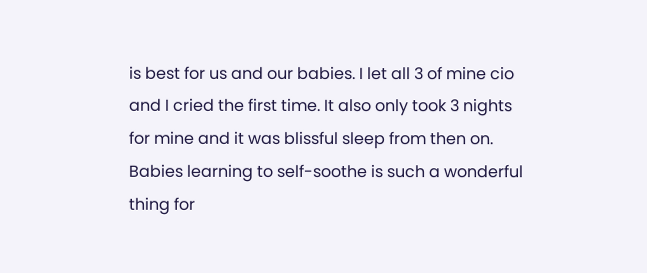is best for us and our babies. I let all 3 of mine cio and I cried the first time. It also only took 3 nights for mine and it was blissful sleep from then on. Babies learning to self-soothe is such a wonderful thing for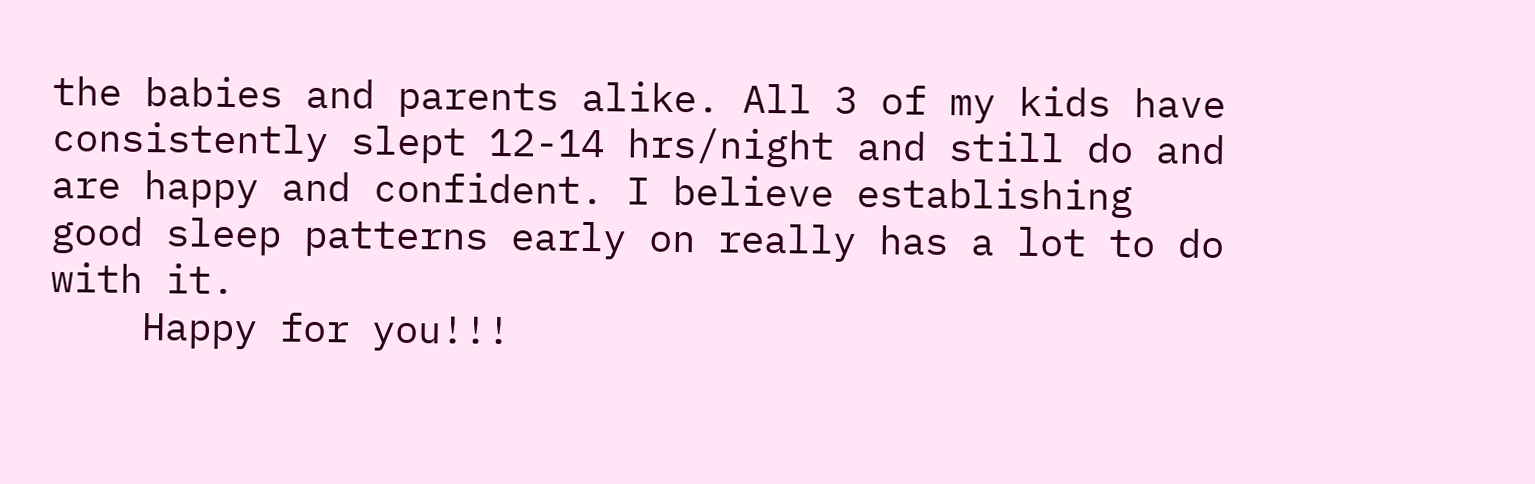the babies and parents alike. All 3 of my kids have consistently slept 12-14 hrs/night and still do and are happy and confident. I believe establishing good sleep patterns early on really has a lot to do with it.
    Happy for you!!!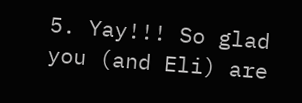5. Yay!!! So glad you (and Eli) are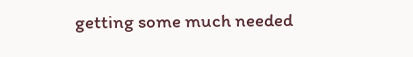getting some much needed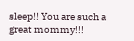sleep!! You are such a great mommy!!!